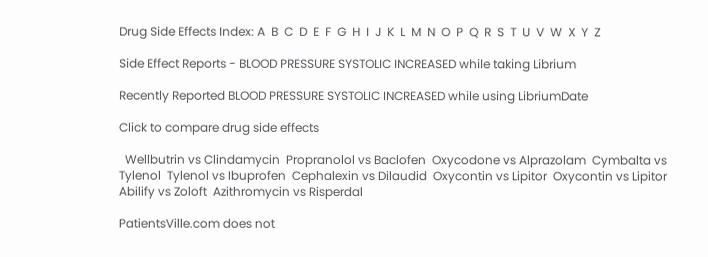Drug Side Effects Index: A  B  C  D  E  F  G  H  I  J  K  L  M  N  O  P  Q  R  S  T  U  V  W  X  Y  Z

Side Effect Reports - BLOOD PRESSURE SYSTOLIC INCREASED while taking Librium

Recently Reported BLOOD PRESSURE SYSTOLIC INCREASED while using LibriumDate

Click to compare drug side effects

  Wellbutrin vs Clindamycin  Propranolol vs Baclofen  Oxycodone vs Alprazolam  Cymbalta vs Tylenol  Tylenol vs Ibuprofen  Cephalexin vs Dilaudid  Oxycontin vs Lipitor  Oxycontin vs Lipitor  Abilify vs Zoloft  Azithromycin vs Risperdal

PatientsVille.com does not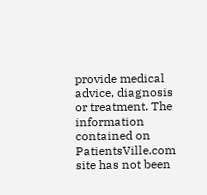provide medical advice, diagnosis or treatment. The information contained on PatientsVille.com site has not been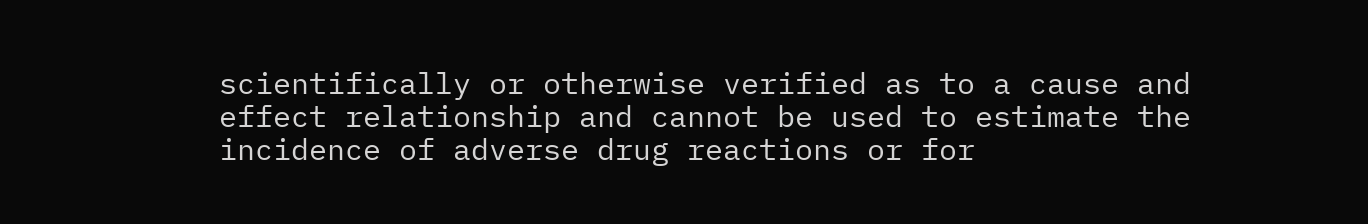scientifically or otherwise verified as to a cause and effect relationship and cannot be used to estimate the incidence of adverse drug reactions or for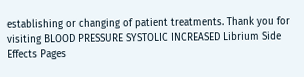establishing or changing of patient treatments. Thank you for visiting BLOOD PRESSURE SYSTOLIC INCREASED Librium Side Effects Pages